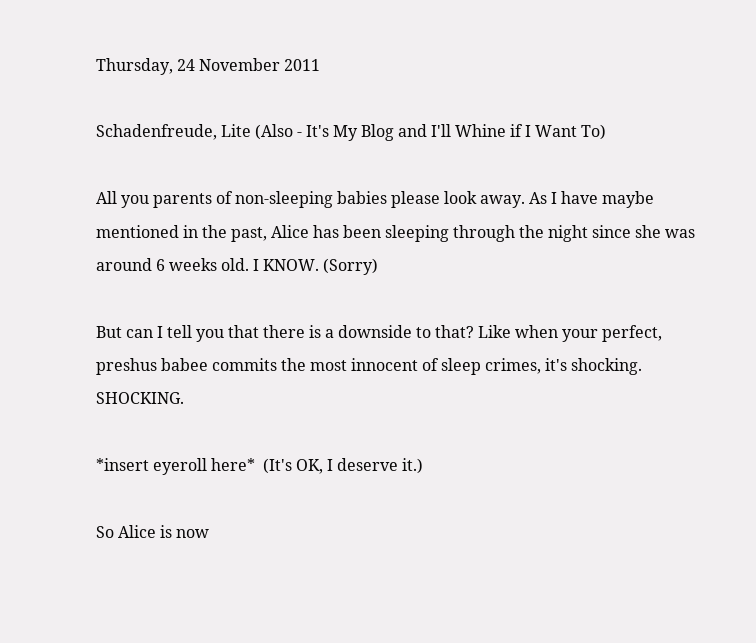Thursday, 24 November 2011

Schadenfreude, Lite (Also - It's My Blog and I'll Whine if I Want To)

All you parents of non-sleeping babies please look away. As I have maybe mentioned in the past, Alice has been sleeping through the night since she was around 6 weeks old. I KNOW. (Sorry)

But can I tell you that there is a downside to that? Like when your perfect, preshus babee commits the most innocent of sleep crimes, it's shocking. SHOCKING.

*insert eyeroll here*  (It's OK, I deserve it.)

So Alice is now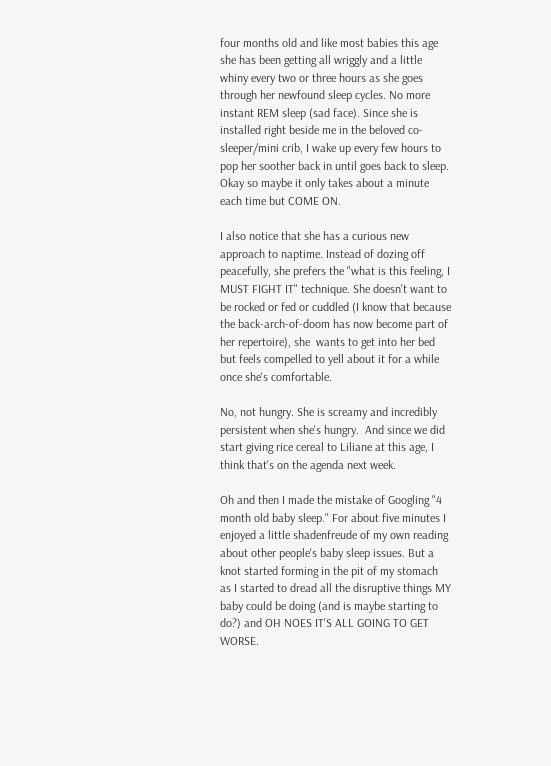four months old and like most babies this age she has been getting all wriggly and a little whiny every two or three hours as she goes through her newfound sleep cycles. No more instant REM sleep (sad face). Since she is installed right beside me in the beloved co-sleeper/mini crib, I wake up every few hours to pop her soother back in until goes back to sleep.  Okay so maybe it only takes about a minute each time but COME ON.

I also notice that she has a curious new approach to naptime. Instead of dozing off peacefully, she prefers the "what is this feeling, I MUST FIGHT IT" technique. She doesn't want to be rocked or fed or cuddled (I know that because the back-arch-of-doom has now become part of her repertoire), she  wants to get into her bed but feels compelled to yell about it for a while once she's comfortable.

No, not hungry. She is screamy and incredibly persistent when she's hungry.  And since we did start giving rice cereal to Liliane at this age, I think that's on the agenda next week.

Oh and then I made the mistake of Googling "4 month old baby sleep." For about five minutes I enjoyed a little shadenfreude of my own reading about other people's baby sleep issues. But a knot started forming in the pit of my stomach as I started to dread all the disruptive things MY baby could be doing (and is maybe starting to do?) and OH NOES IT'S ALL GOING TO GET WORSE.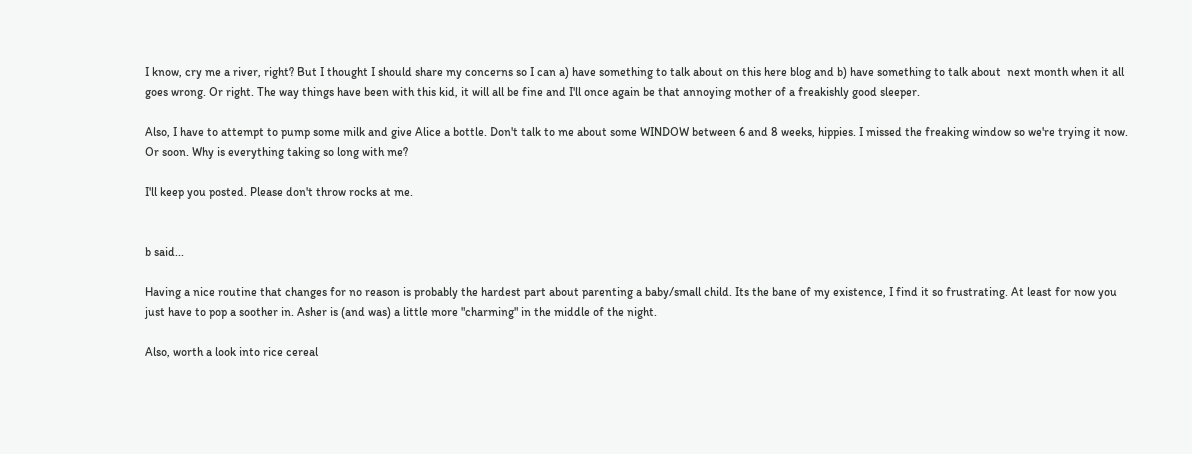I know, cry me a river, right? But I thought I should share my concerns so I can a) have something to talk about on this here blog and b) have something to talk about  next month when it all goes wrong. Or right. The way things have been with this kid, it will all be fine and I'll once again be that annoying mother of a freakishly good sleeper.

Also, I have to attempt to pump some milk and give Alice a bottle. Don't talk to me about some WINDOW between 6 and 8 weeks, hippies. I missed the freaking window so we're trying it now. Or soon. Why is everything taking so long with me?

I'll keep you posted. Please don't throw rocks at me.


b said...

Having a nice routine that changes for no reason is probably the hardest part about parenting a baby/small child. Its the bane of my existence, I find it so frustrating. At least for now you just have to pop a soother in. Asher is (and was) a little more "charming" in the middle of the night.

Also, worth a look into rice cereal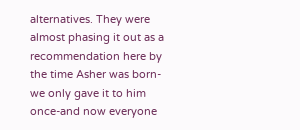alternatives. They were almost phasing it out as a recommendation here by the time Asher was born-we only gave it to him once-and now everyone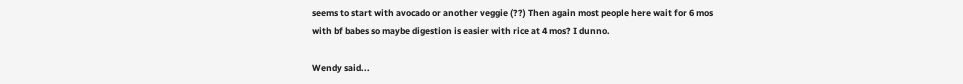seems to start with avocado or another veggie (??) Then again most people here wait for 6 mos with bf babes so maybe digestion is easier with rice at 4 mos? I dunno.

Wendy said...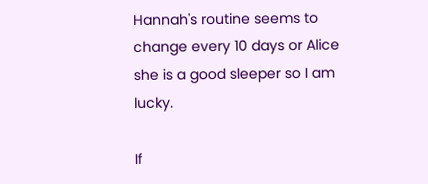Hannah's routine seems to change every 10 days or Alice she is a good sleeper so I am lucky.

If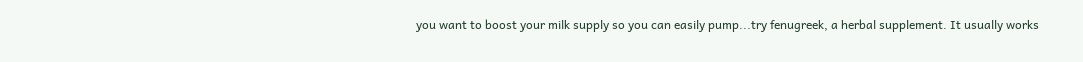you want to boost your milk supply so you can easily pump...try fenugreek, a herbal supplement. It usually works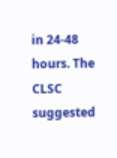in 24-48 hours. The CLSC suggested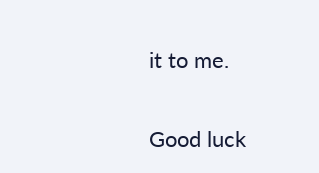it to me.

Good luck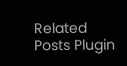Related Posts Plugin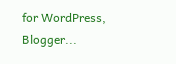for WordPress, Blogger...